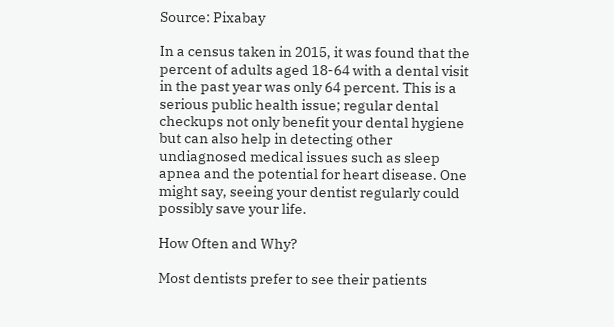Source: Pixabay

In a census taken in 2015, it was found that the percent of adults aged 18-64 with a dental visit in the past year was only 64 percent. This is a serious public health issue; regular dental checkups not only benefit your dental hygiene but can also help in detecting other undiagnosed medical issues such as sleep apnea and the potential for heart disease. One might say, seeing your dentist regularly could possibly save your life.

How Often and Why?

Most dentists prefer to see their patients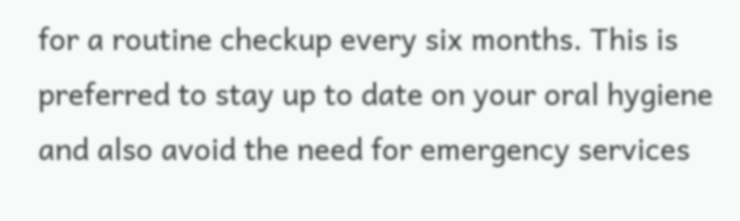for a routine checkup every six months. This is preferred to stay up to date on your oral hygiene and also avoid the need for emergency services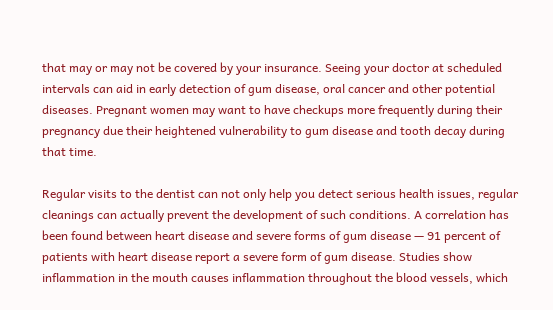that may or may not be covered by your insurance. Seeing your doctor at scheduled intervals can aid in early detection of gum disease, oral cancer and other potential diseases. Pregnant women may want to have checkups more frequently during their pregnancy due their heightened vulnerability to gum disease and tooth decay during that time.

Regular visits to the dentist can not only help you detect serious health issues, regular cleanings can actually prevent the development of such conditions. A correlation has been found between heart disease and severe forms of gum disease — 91 percent of patients with heart disease report a severe form of gum disease. Studies show inflammation in the mouth causes inflammation throughout the blood vessels, which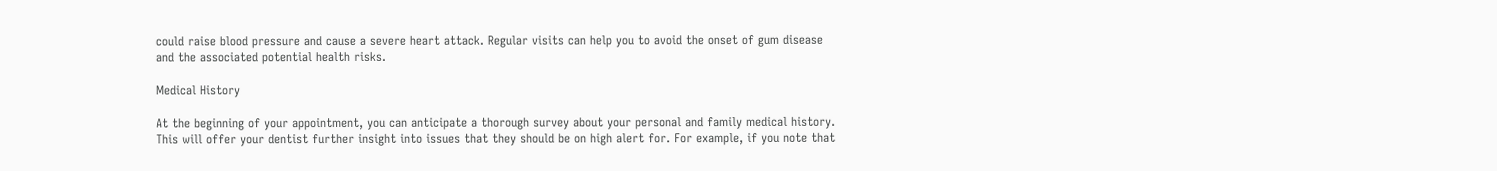could raise blood pressure and cause a severe heart attack. Regular visits can help you to avoid the onset of gum disease and the associated potential health risks.

Medical History

At the beginning of your appointment, you can anticipate a thorough survey about your personal and family medical history. This will offer your dentist further insight into issues that they should be on high alert for. For example, if you note that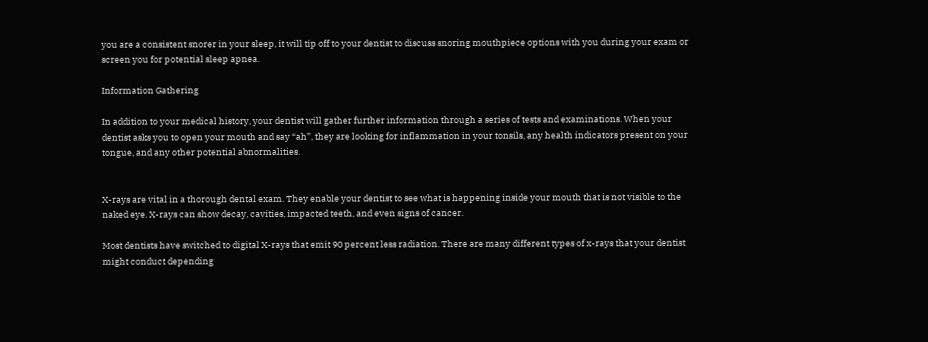you are a consistent snorer in your sleep, it will tip off to your dentist to discuss snoring mouthpiece options with you during your exam or screen you for potential sleep apnea.

Information Gathering

In addition to your medical history, your dentist will gather further information through a series of tests and examinations. When your dentist asks you to open your mouth and say “ah”, they are looking for inflammation in your tonsils, any health indicators present on your tongue, and any other potential abnormalities.


X-rays are vital in a thorough dental exam. They enable your dentist to see what is happening inside your mouth that is not visible to the naked eye. X-rays can show decay, cavities, impacted teeth, and even signs of cancer.

Most dentists have switched to digital X-rays that emit 90 percent less radiation. There are many different types of x-rays that your dentist might conduct depending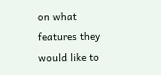on what features they would like to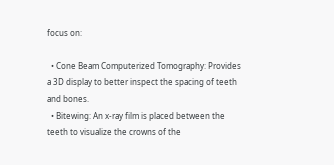focus on:

  • Cone Beam Computerized Tomography: Provides a 3D display to better inspect the spacing of teeth and bones.
  • Bitewing: An x-ray film is placed between the teeth to visualize the crowns of the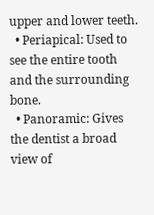upper and lower teeth.
  • Periapical: Used to see the entire tooth and the surrounding bone.
  • Panoramic: Gives the dentist a broad view of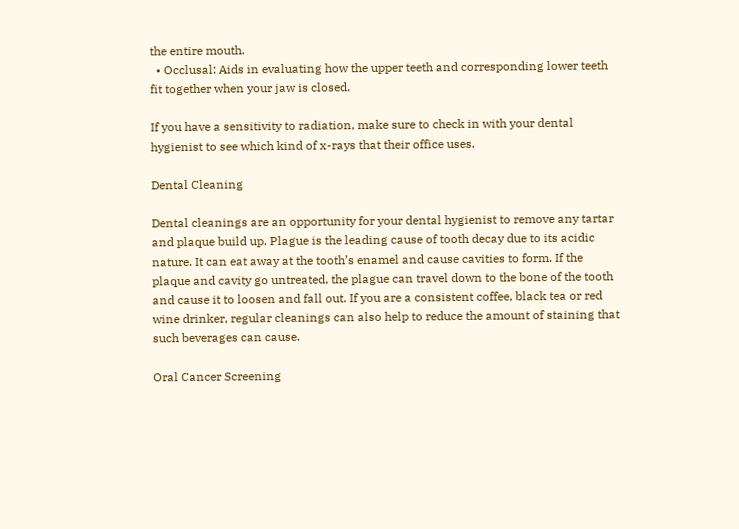the entire mouth.
  • Occlusal: Aids in evaluating how the upper teeth and corresponding lower teeth fit together when your jaw is closed.

If you have a sensitivity to radiation, make sure to check in with your dental hygienist to see which kind of x-rays that their office uses.

Dental Cleaning

Dental cleanings are an opportunity for your dental hygienist to remove any tartar and plaque build up. Plague is the leading cause of tooth decay due to its acidic nature. It can eat away at the tooth’s enamel and cause cavities to form. If the plaque and cavity go untreated, the plague can travel down to the bone of the tooth and cause it to loosen and fall out. If you are a consistent coffee, black tea or red wine drinker, regular cleanings can also help to reduce the amount of staining that such beverages can cause.

Oral Cancer Screening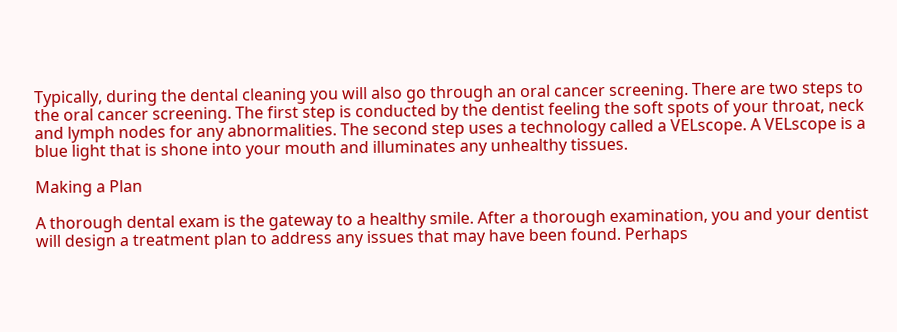Typically, during the dental cleaning you will also go through an oral cancer screening. There are two steps to the oral cancer screening. The first step is conducted by the dentist feeling the soft spots of your throat, neck and lymph nodes for any abnormalities. The second step uses a technology called a VELscope. A VELscope is a blue light that is shone into your mouth and illuminates any unhealthy tissues.

Making a Plan

A thorough dental exam is the gateway to a healthy smile. After a thorough examination, you and your dentist will design a treatment plan to address any issues that may have been found. Perhaps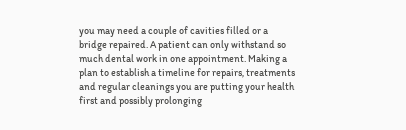you may need a couple of cavities filled or a bridge repaired. A patient can only withstand so much dental work in one appointment. Making a plan to establish a timeline for repairs, treatments and regular cleanings you are putting your health first and possibly prolonging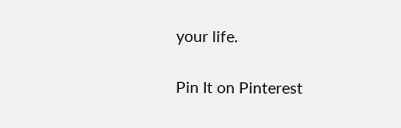your life.

Pin It on Pinterest